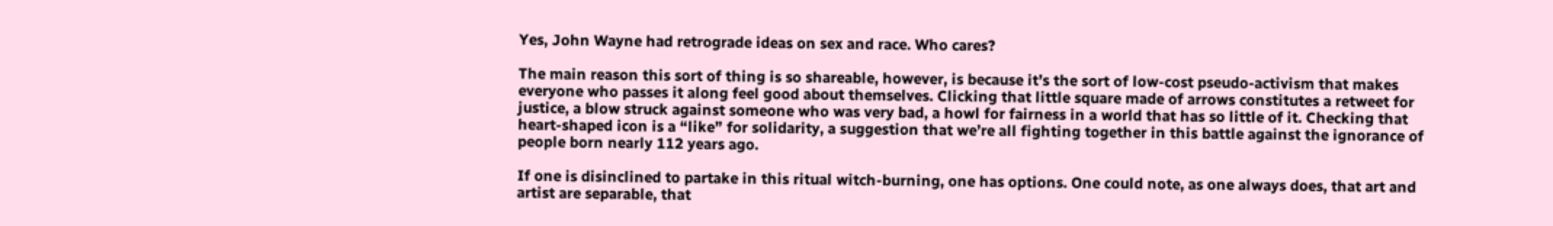Yes, John Wayne had retrograde ideas on sex and race. Who cares?

The main reason this sort of thing is so shareable, however, is because it’s the sort of low-cost pseudo-activism that makes everyone who passes it along feel good about themselves. Clicking that little square made of arrows constitutes a retweet for justice, a blow struck against someone who was very bad, a howl for fairness in a world that has so little of it. Checking that heart-shaped icon is a “like” for solidarity, a suggestion that we’re all fighting together in this battle against the ignorance of people born nearly 112 years ago.

If one is disinclined to partake in this ritual witch-burning, one has options. One could note, as one always does, that art and artist are separable, that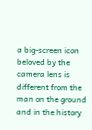a big-screen icon beloved by the camera lens is different from the man on the ground and in the history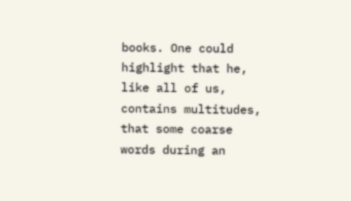books. One could highlight that he, like all of us, contains multitudes, that some coarse words during an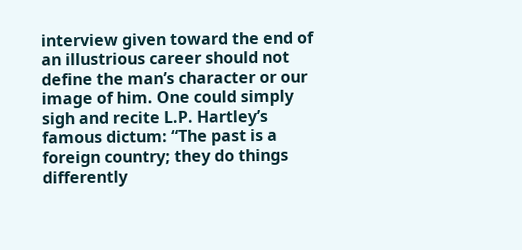interview given toward the end of an illustrious career should not define the man’s character or our image of him. One could simply sigh and recite L.P. Hartley’s famous dictum: “The past is a foreign country; they do things differently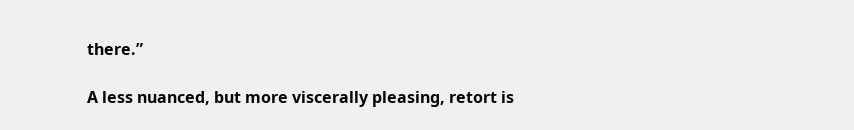there.”

A less nuanced, but more viscerally pleasing, retort is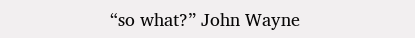“so what?” John Wayne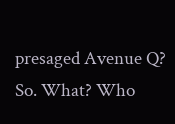presaged Avenue Q? So. What? Who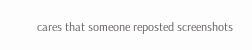cares that someone reposted screenshots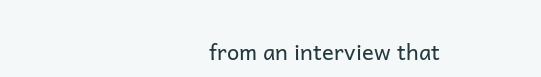from an interview that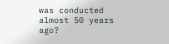was conducted almost 50 years ago?